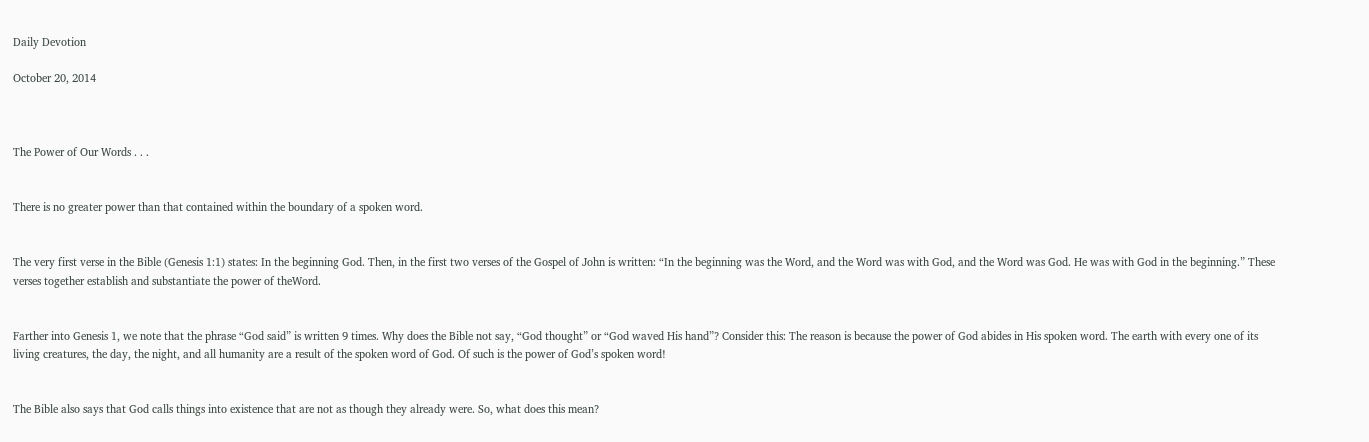Daily Devotion

October 20, 2014



The Power of Our Words . . .


There is no greater power than that contained within the boundary of a spoken word.


The very first verse in the Bible (Genesis 1:1) states: In the beginning God. Then, in the first two verses of the Gospel of John is written: “In the beginning was the Word, and the Word was with God, and the Word was God. He was with God in the beginning.” These verses together establish and substantiate the power of theWord.


Farther into Genesis 1, we note that the phrase “God said” is written 9 times. Why does the Bible not say, “God thought” or “God waved His hand”? Consider this: The reason is because the power of God abides in His spoken word. The earth with every one of its living creatures, the day, the night, and all humanity are a result of the spoken word of God. Of such is the power of God’s spoken word!


The Bible also says that God calls things into existence that are not as though they already were. So, what does this mean?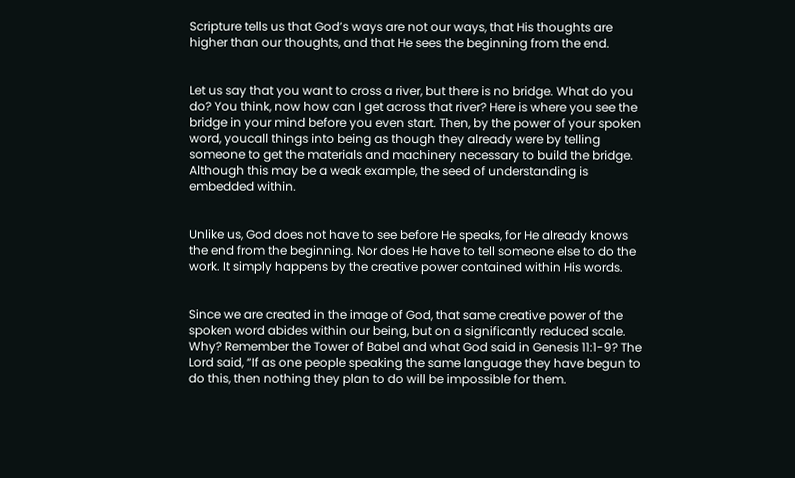Scripture tells us that God’s ways are not our ways, that His thoughts are higher than our thoughts, and that He sees the beginning from the end.


Let us say that you want to cross a river, but there is no bridge. What do you do? You think, now how can I get across that river? Here is where you see the bridge in your mind before you even start. Then, by the power of your spoken word, youcall things into being as though they already were by telling someone to get the materials and machinery necessary to build the bridge. Although this may be a weak example, the seed of understanding is embedded within.


Unlike us, God does not have to see before He speaks, for He already knows the end from the beginning. Nor does He have to tell someone else to do the work. It simply happens by the creative power contained within His words.


Since we are created in the image of God, that same creative power of the spoken word abides within our being, but on a significantly reduced scale. Why? Remember the Tower of Babel and what God said in Genesis 11:1-9? The Lord said, “If as one people speaking the same language they have begun to do this, then nothing they plan to do will be impossible for them.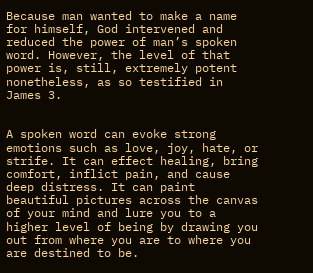Because man wanted to make a name for himself, God intervened and reduced the power of man’s spoken word. However, the level of that power is, still, extremely potent nonetheless, as so testified in James 3.


A spoken word can evoke strong emotions such as love, joy, hate, or strife. It can effect healing, bring comfort, inflict pain, and cause deep distress. It can paint beautiful pictures across the canvas of your mind and lure you to a higher level of being by drawing you out from where you are to where you are destined to be.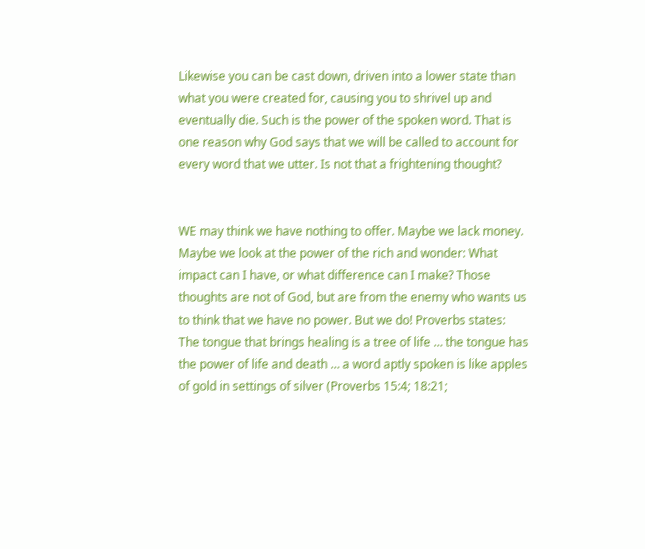Likewise you can be cast down, driven into a lower state than what you were created for, causing you to shrivel up and eventually die. Such is the power of the spoken word. That is one reason why God says that we will be called to account for every word that we utter. Is not that a frightening thought?


WE may think we have nothing to offer. Maybe we lack money. Maybe we look at the power of the rich and wonder: What impact can I have, or what difference can I make? Those thoughts are not of God, but are from the enemy who wants us to think that we have no power. But we do! Proverbs states: The tongue that brings healing is a tree of life … the tongue has the power of life and death … a word aptly spoken is like apples of gold in settings of silver (Proverbs 15:4; 18:21;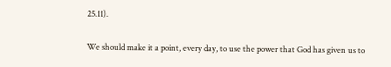25.11).


We should make it a point, every day, to use the power that God has given us to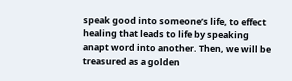speak good into someone’s life, to effect healing that leads to life by speaking anapt word into another. Then, we will be treasured as a golden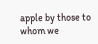apple by those to whom we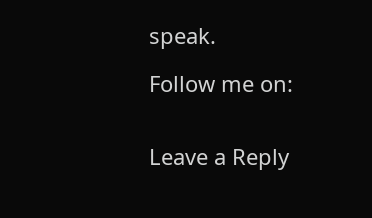speak.

Follow me on:


Leave a Reply